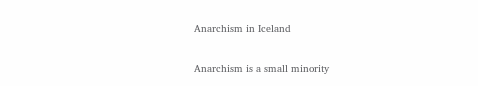Anarchism in Iceland

Anarchism is a small minority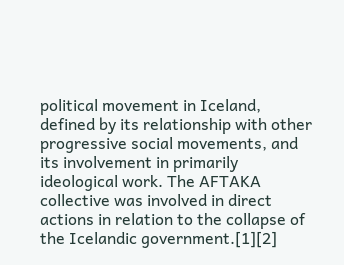political movement in Iceland, defined by its relationship with other progressive social movements, and its involvement in primarily ideological work. The AFTAKA collective was involved in direct actions in relation to the collapse of the Icelandic government.[1][2]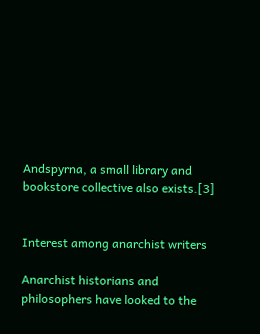Andspyrna, a small library and bookstore collective also exists.[3]


Interest among anarchist writers

Anarchist historians and philosophers have looked to the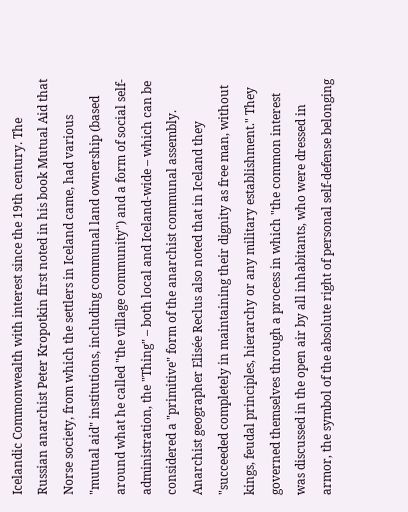Icelandic Commonwealth with interest since the 19th century. The Russian anarchist Peter Kropotkin first noted in his book Mutual Aid that Norse society, from which the settlers in Iceland came, had various "mutual aid" institutions, including communal land ownership (based around what he called "the village community") and a form of social self-administration, the "Thing" – both local and Iceland-wide – which can be considered a "primitive" form of the anarchist communal assembly. Anarchist geographer Elisée Reclus also noted that in Iceland they "succeeded completely in maintaining their dignity as free man, without kings, feudal principles, hierarchy or any military establishment." They governed themselves through a process in which "the common interest was discussed in the open air by all inhabitants, who were dressed in armor, the symbol of the absolute right of personal self-defense belonging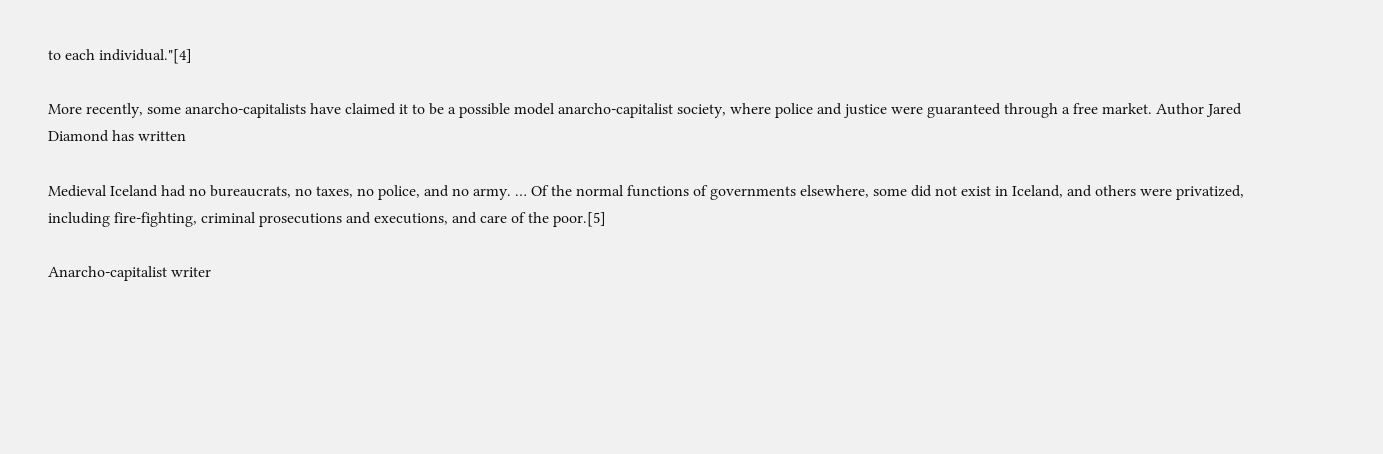to each individual."[4]

More recently, some anarcho-capitalists have claimed it to be a possible model anarcho-capitalist society, where police and justice were guaranteed through a free market. Author Jared Diamond has written

Medieval Iceland had no bureaucrats, no taxes, no police, and no army. … Of the normal functions of governments elsewhere, some did not exist in Iceland, and others were privatized, including fire-fighting, criminal prosecutions and executions, and care of the poor.[5]

Anarcho-capitalist writer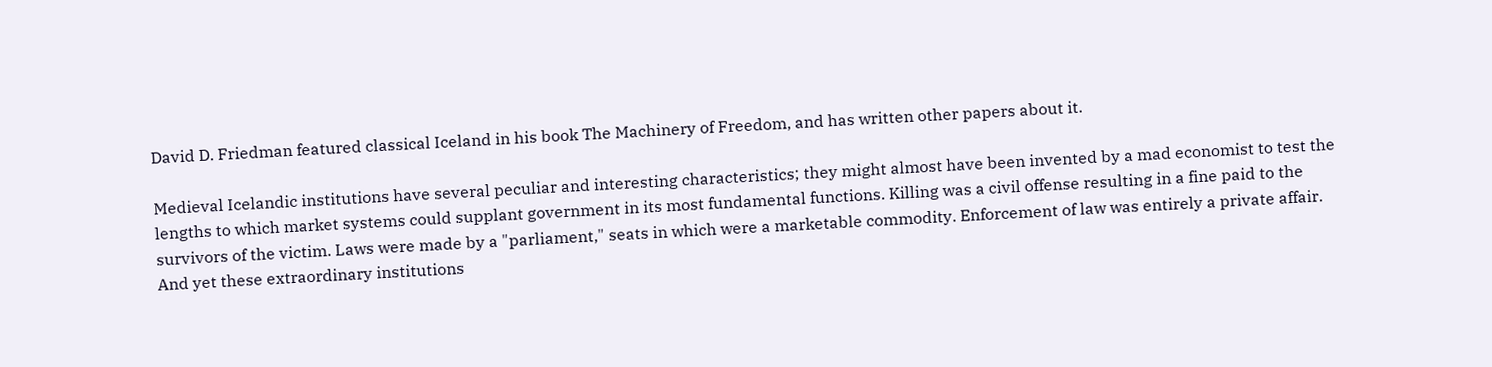David D. Friedman featured classical Iceland in his book The Machinery of Freedom, and has written other papers about it.

Medieval Icelandic institutions have several peculiar and interesting characteristics; they might almost have been invented by a mad economist to test the lengths to which market systems could supplant government in its most fundamental functions. Killing was a civil offense resulting in a fine paid to the survivors of the victim. Laws were made by a "parliament," seats in which were a marketable commodity. Enforcement of law was entirely a private affair. And yet these extraordinary institutions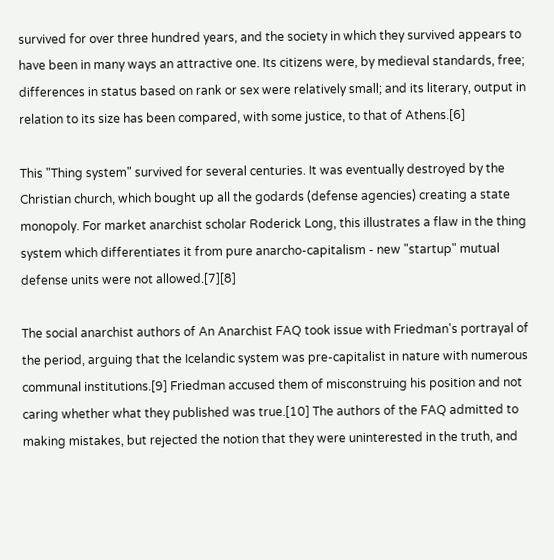survived for over three hundred years, and the society in which they survived appears to have been in many ways an attractive one. Its citizens were, by medieval standards, free; differences in status based on rank or sex were relatively small; and its literary, output in relation to its size has been compared, with some justice, to that of Athens.[6]

This "Thing system" survived for several centuries. It was eventually destroyed by the Christian church, which bought up all the godards (defense agencies) creating a state monopoly. For market anarchist scholar Roderick Long, this illustrates a flaw in the thing system which differentiates it from pure anarcho-capitalism - new "startup" mutual defense units were not allowed.[7][8]

The social anarchist authors of An Anarchist FAQ took issue with Friedman's portrayal of the period, arguing that the Icelandic system was pre-capitalist in nature with numerous communal institutions.[9] Friedman accused them of misconstruing his position and not caring whether what they published was true.[10] The authors of the FAQ admitted to making mistakes, but rejected the notion that they were uninterested in the truth, and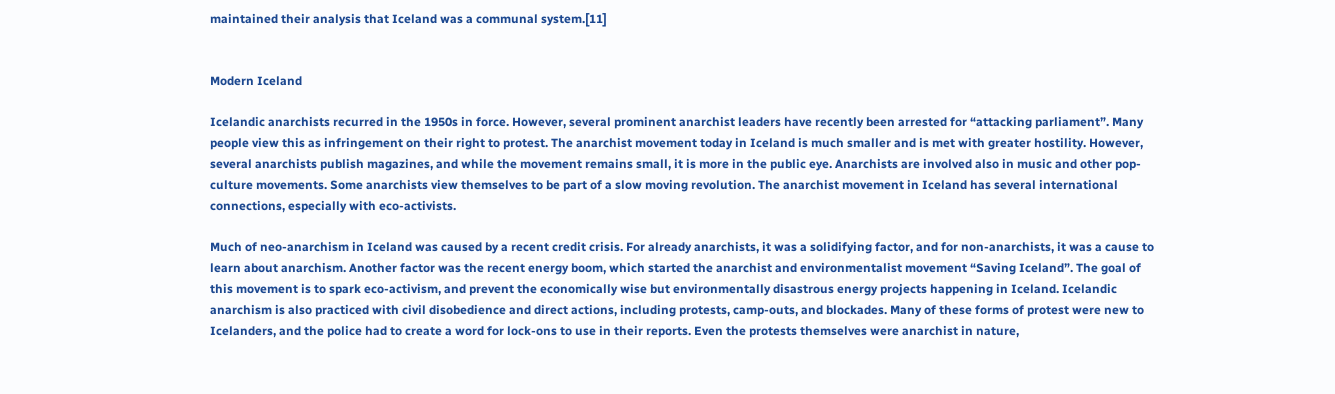maintained their analysis that Iceland was a communal system.[11]


Modern Iceland

Icelandic anarchists recurred in the 1950s in force. However, several prominent anarchist leaders have recently been arrested for “attacking parliament”. Many people view this as infringement on their right to protest. The anarchist movement today in Iceland is much smaller and is met with greater hostility. However, several anarchists publish magazines, and while the movement remains small, it is more in the public eye. Anarchists are involved also in music and other pop-culture movements. Some anarchists view themselves to be part of a slow moving revolution. The anarchist movement in Iceland has several international connections, especially with eco-activists.

Much of neo-anarchism in Iceland was caused by a recent credit crisis. For already anarchists, it was a solidifying factor, and for non-anarchists, it was a cause to learn about anarchism. Another factor was the recent energy boom, which started the anarchist and environmentalist movement “Saving Iceland”. The goal of this movement is to spark eco-activism, and prevent the economically wise but environmentally disastrous energy projects happening in Iceland. Icelandic anarchism is also practiced with civil disobedience and direct actions, including protests, camp-outs, and blockades. Many of these forms of protest were new to Icelanders, and the police had to create a word for lock-ons to use in their reports. Even the protests themselves were anarchist in nature,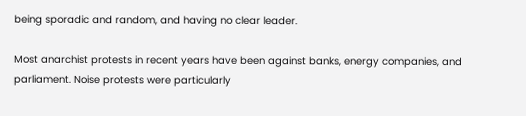being sporadic and random, and having no clear leader.

Most anarchist protests in recent years have been against banks, energy companies, and parliament. Noise protests were particularly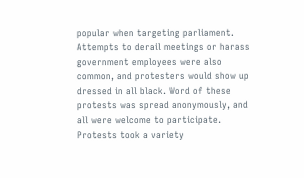popular when targeting parliament. Attempts to derail meetings or harass government employees were also common, and protesters would show up dressed in all black. Word of these protests was spread anonymously, and all were welcome to participate. Protests took a variety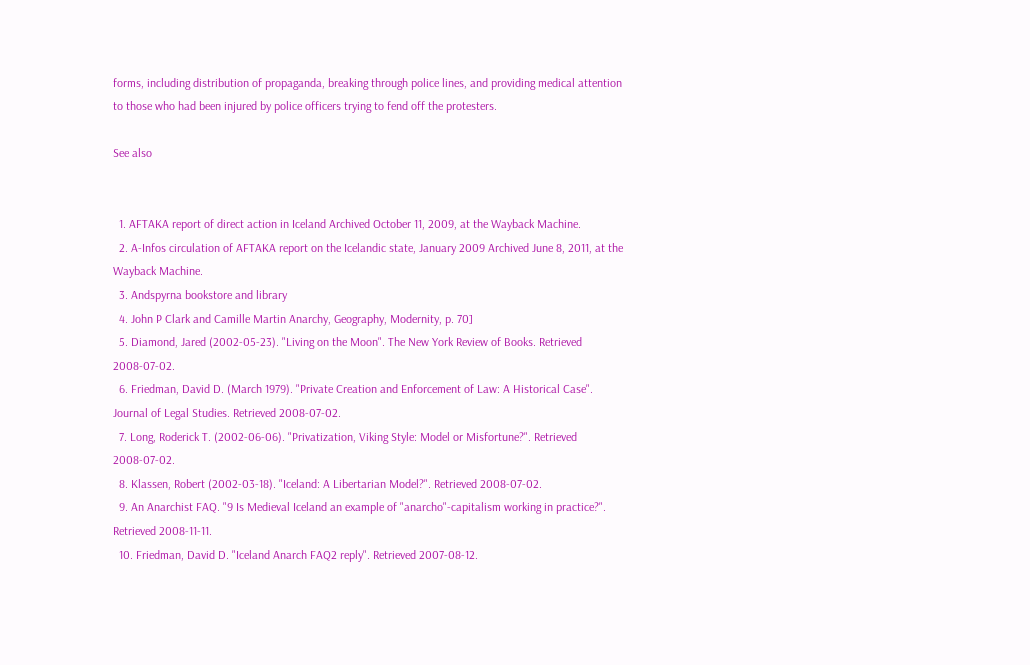forms, including distribution of propaganda, breaking through police lines, and providing medical attention to those who had been injured by police officers trying to fend off the protesters.

See also


  1. AFTAKA report of direct action in Iceland Archived October 11, 2009, at the Wayback Machine.
  2. A-Infos circulation of AFTAKA report on the Icelandic state, January 2009 Archived June 8, 2011, at the Wayback Machine.
  3. Andspyrna bookstore and library
  4. John P Clark and Camille Martin Anarchy, Geography, Modernity, p. 70]
  5. Diamond, Jared (2002-05-23). "Living on the Moon". The New York Review of Books. Retrieved 2008-07-02.
  6. Friedman, David D. (March 1979). "Private Creation and Enforcement of Law: A Historical Case". Journal of Legal Studies. Retrieved 2008-07-02.
  7. Long, Roderick T. (2002-06-06). "Privatization, Viking Style: Model or Misfortune?". Retrieved 2008-07-02.
  8. Klassen, Robert (2002-03-18). "Iceland: A Libertarian Model?". Retrieved 2008-07-02.
  9. An Anarchist FAQ. "9 Is Medieval Iceland an example of "anarcho"-capitalism working in practice?". Retrieved 2008-11-11.
  10. Friedman, David D. "Iceland Anarch FAQ2 reply". Retrieved 2007-08-12.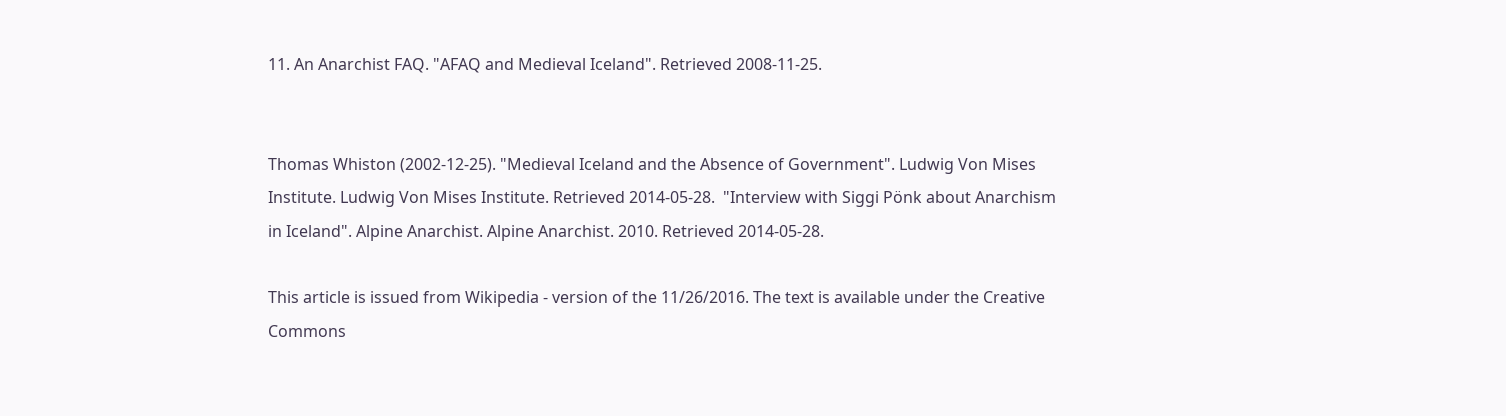11. An Anarchist FAQ. "AFAQ and Medieval Iceland". Retrieved 2008-11-25.


Thomas Whiston (2002-12-25). "Medieval Iceland and the Absence of Government". Ludwig Von Mises Institute. Ludwig Von Mises Institute. Retrieved 2014-05-28.  "Interview with Siggi Pönk about Anarchism in Iceland". Alpine Anarchist. Alpine Anarchist. 2010. Retrieved 2014-05-28.

This article is issued from Wikipedia - version of the 11/26/2016. The text is available under the Creative Commons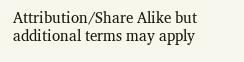Attribution/Share Alike but additional terms may apply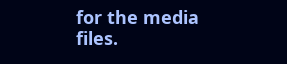for the media files.